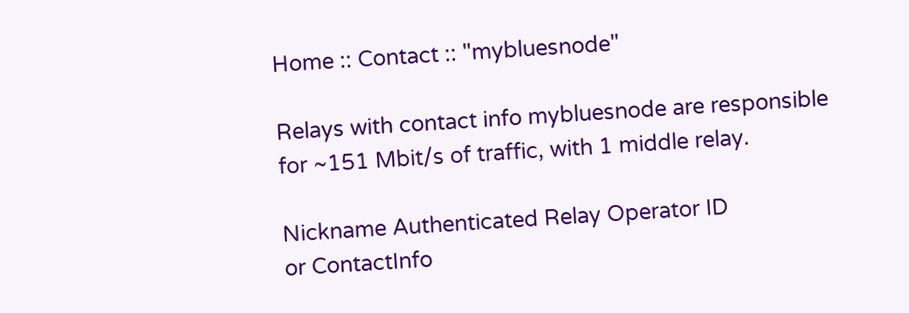Home :: Contact :: "mybluesnode"

Relays with contact info mybluesnode are responsible for ~151 Mbit/s of traffic, with 1 middle relay.

Nickname Authenticated Relay Operator ID
or ContactInfo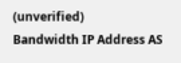(unverified)
Bandwidth IP Address AS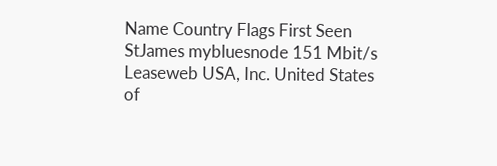Name Country Flags First Seen
StJames mybluesnode 151 Mbit/s Leaseweb USA, Inc. United States of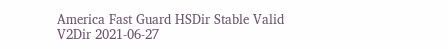America Fast Guard HSDir Stable Valid V2Dir 2021-06-27